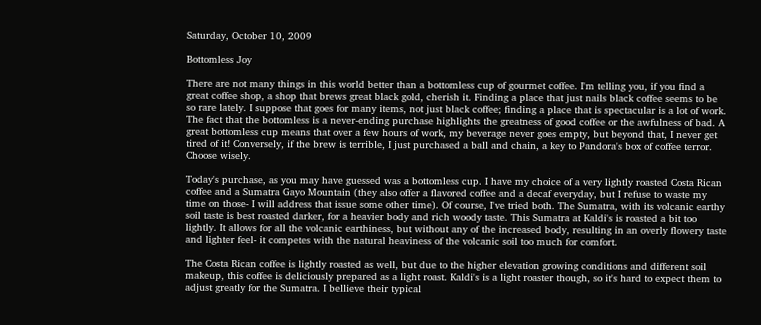Saturday, October 10, 2009

Bottomless Joy

There are not many things in this world better than a bottomless cup of gourmet coffee. I'm telling you, if you find a great coffee shop, a shop that brews great black gold, cherish it. Finding a place that just nails black coffee seems to be so rare lately. I suppose that goes for many items, not just black coffee; finding a place that is spectacular is a lot of work. The fact that the bottomless is a never-ending purchase highlights the greatness of good coffee or the awfulness of bad. A great bottomless cup means that over a few hours of work, my beverage never goes empty, but beyond that, I never get tired of it! Conversely, if the brew is terrible, I just purchased a ball and chain, a key to Pandora's box of coffee terror. Choose wisely.

Today's purchase, as you may have guessed was a bottomless cup. I have my choice of a very lightly roasted Costa Rican coffee and a Sumatra Gayo Mountain (they also offer a flavored coffee and a decaf everyday, but I refuse to waste my time on those- I will address that issue some other time). Of course, I've tried both. The Sumatra, with its volcanic earthy soil taste is best roasted darker, for a heavier body and rich woody taste. This Sumatra at Kaldi's is roasted a bit too lightly. It allows for all the volcanic earthiness, but without any of the increased body, resulting in an overly flowery taste and lighter feel- it competes with the natural heaviness of the volcanic soil too much for comfort.

The Costa Rican coffee is lightly roasted as well, but due to the higher elevation growing conditions and different soil makeup, this coffee is deliciously prepared as a light roast. Kaldi's is a light roaster though, so it's hard to expect them to adjust greatly for the Sumatra. I bellieve their typical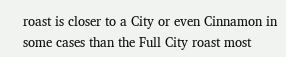roast is closer to a City or even Cinnamon in some cases than the Full City roast most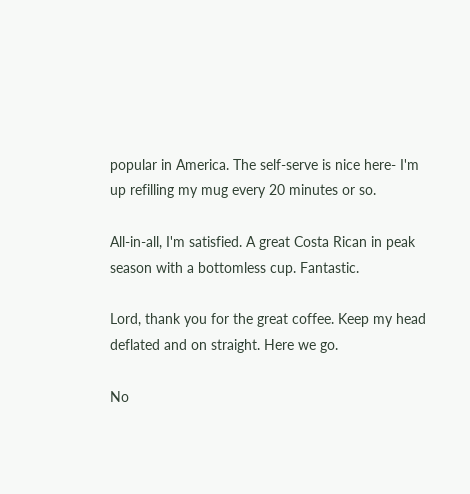popular in America. The self-serve is nice here- I'm up refilling my mug every 20 minutes or so.

All-in-all, I'm satisfied. A great Costa Rican in peak season with a bottomless cup. Fantastic.

Lord, thank you for the great coffee. Keep my head deflated and on straight. Here we go.

No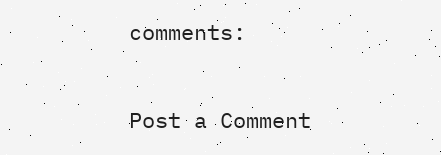comments:

Post a Comment